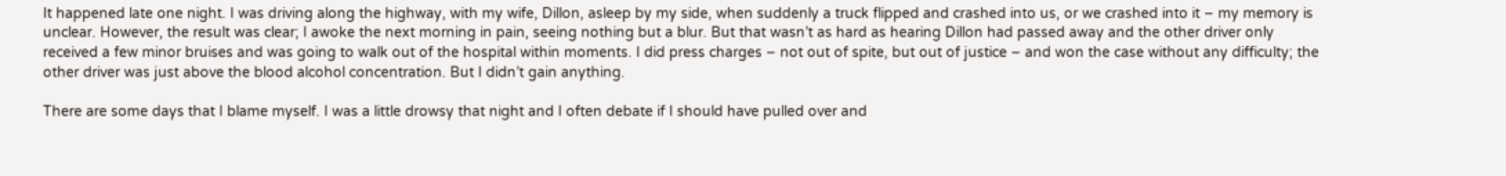It happened late one night. I was driving along the highway, with my wife, Dillon, asleep by my side, when suddenly a truck flipped and crashed into us, or we crashed into it – my memory is unclear. However, the result was clear; I awoke the next morning in pain, seeing nothing but a blur. But that wasn’t as hard as hearing Dillon had passed away and the other driver only received a few minor bruises and was going to walk out of the hospital within moments. I did press charges – not out of spite, but out of justice – and won the case without any difficulty; the other driver was just above the blood alcohol concentration. But I didn’t gain anything.

There are some days that I blame myself. I was a little drowsy that night and I often debate if I should have pulled over and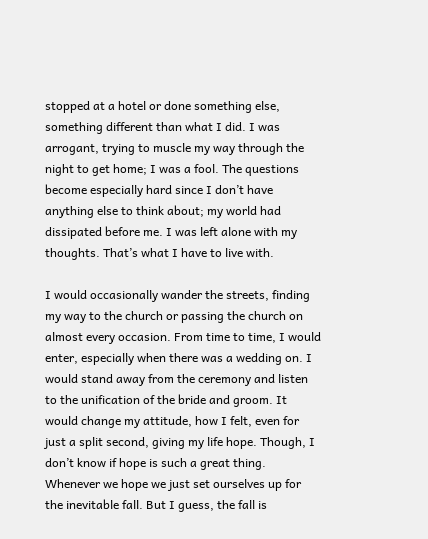stopped at a hotel or done something else, something different than what I did. I was arrogant, trying to muscle my way through the night to get home; I was a fool. The questions become especially hard since I don’t have anything else to think about; my world had dissipated before me. I was left alone with my thoughts. That’s what I have to live with.

I would occasionally wander the streets, finding my way to the church or passing the church on almost every occasion. From time to time, I would enter, especially when there was a wedding on. I would stand away from the ceremony and listen to the unification of the bride and groom. It would change my attitude, how I felt, even for just a split second, giving my life hope. Though, I don’t know if hope is such a great thing. Whenever we hope we just set ourselves up for the inevitable fall. But I guess, the fall is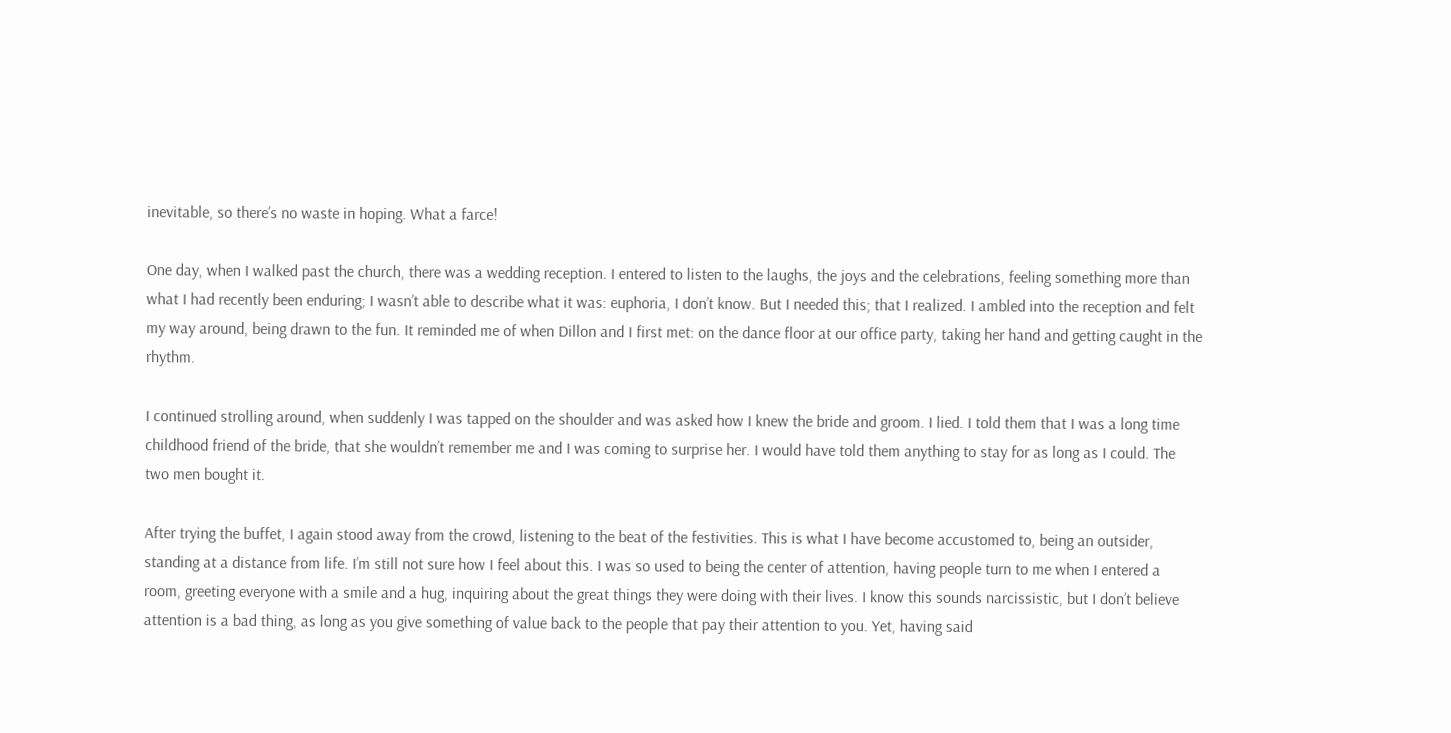inevitable, so there’s no waste in hoping. What a farce!

One day, when I walked past the church, there was a wedding reception. I entered to listen to the laughs, the joys and the celebrations, feeling something more than what I had recently been enduring; I wasn’t able to describe what it was: euphoria, I don’t know. But I needed this; that I realized. I ambled into the reception and felt my way around, being drawn to the fun. It reminded me of when Dillon and I first met: on the dance floor at our office party, taking her hand and getting caught in the rhythm.

I continued strolling around, when suddenly I was tapped on the shoulder and was asked how I knew the bride and groom. I lied. I told them that I was a long time childhood friend of the bride, that she wouldn’t remember me and I was coming to surprise her. I would have told them anything to stay for as long as I could. The two men bought it.

After trying the buffet, I again stood away from the crowd, listening to the beat of the festivities. This is what I have become accustomed to, being an outsider, standing at a distance from life. I’m still not sure how I feel about this. I was so used to being the center of attention, having people turn to me when I entered a room, greeting everyone with a smile and a hug, inquiring about the great things they were doing with their lives. I know this sounds narcissistic, but I don’t believe attention is a bad thing, as long as you give something of value back to the people that pay their attention to you. Yet, having said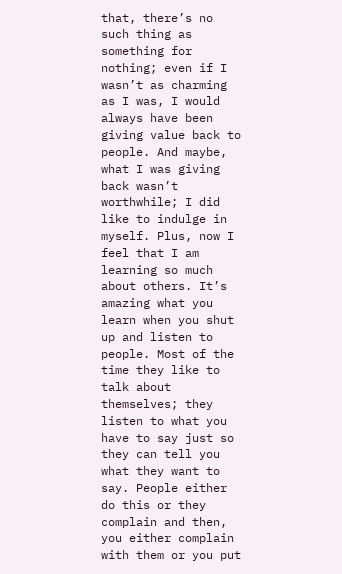that, there’s no such thing as something for nothing; even if I wasn’t as charming as I was, I would always have been giving value back to people. And maybe, what I was giving back wasn’t worthwhile; I did like to indulge in myself. Plus, now I feel that I am learning so much about others. It’s amazing what you learn when you shut up and listen to people. Most of the time they like to talk about themselves; they listen to what you have to say just so they can tell you what they want to say. People either do this or they complain and then, you either complain with them or you put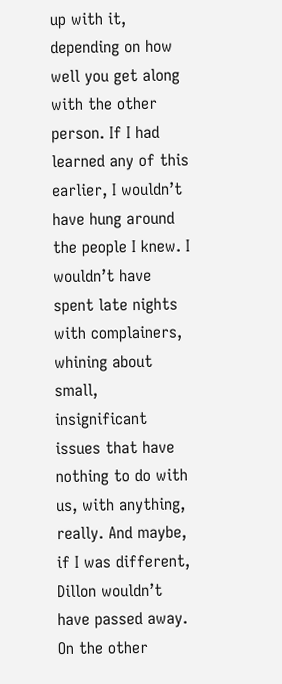up with it, depending on how well you get along with the other person. If I had learned any of this earlier, I wouldn’t have hung around the people I knew. I wouldn’t have spent late nights with complainers, whining about small, insignificant issues that have nothing to do with us, with anything, really. And maybe, if I was different, Dillon wouldn’t have passed away. On the other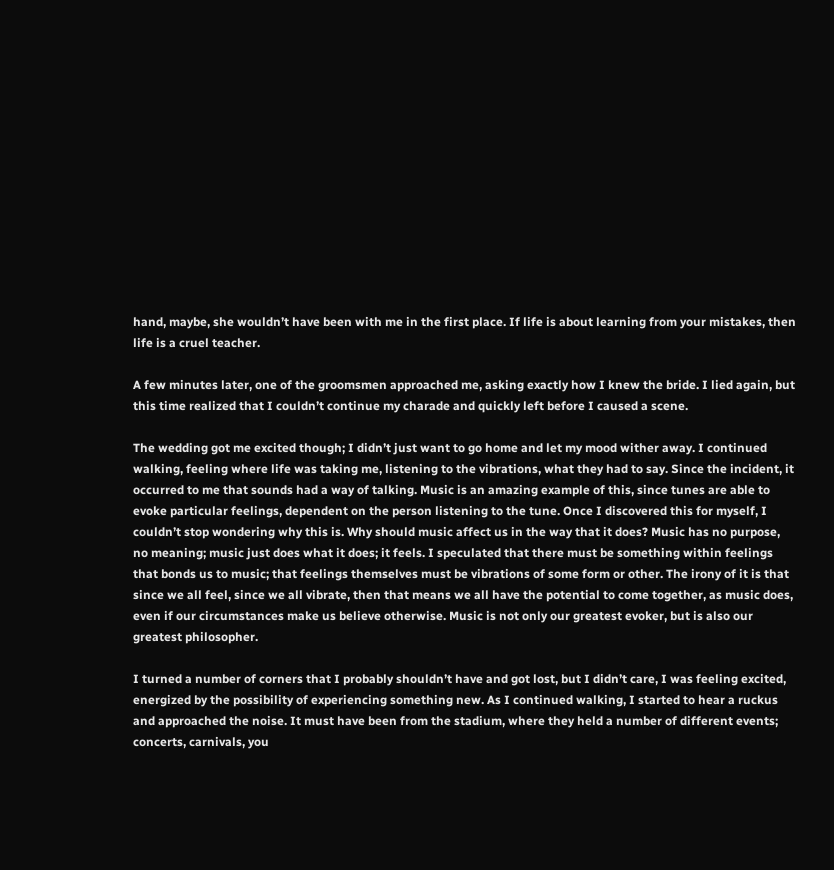hand, maybe, she wouldn’t have been with me in the first place. If life is about learning from your mistakes, then life is a cruel teacher.

A few minutes later, one of the groomsmen approached me, asking exactly how I knew the bride. I lied again, but this time realized that I couldn’t continue my charade and quickly left before I caused a scene.

The wedding got me excited though; I didn’t just want to go home and let my mood wither away. I continued walking, feeling where life was taking me, listening to the vibrations, what they had to say. Since the incident, it occurred to me that sounds had a way of talking. Music is an amazing example of this, since tunes are able to evoke particular feelings, dependent on the person listening to the tune. Once I discovered this for myself, I couldn’t stop wondering why this is. Why should music affect us in the way that it does? Music has no purpose, no meaning; music just does what it does; it feels. I speculated that there must be something within feelings that bonds us to music; that feelings themselves must be vibrations of some form or other. The irony of it is that since we all feel, since we all vibrate, then that means we all have the potential to come together, as music does, even if our circumstances make us believe otherwise. Music is not only our greatest evoker, but is also our greatest philosopher.

I turned a number of corners that I probably shouldn’t have and got lost, but I didn’t care, I was feeling excited, energized by the possibility of experiencing something new. As I continued walking, I started to hear a ruckus and approached the noise. It must have been from the stadium, where they held a number of different events; concerts, carnivals, you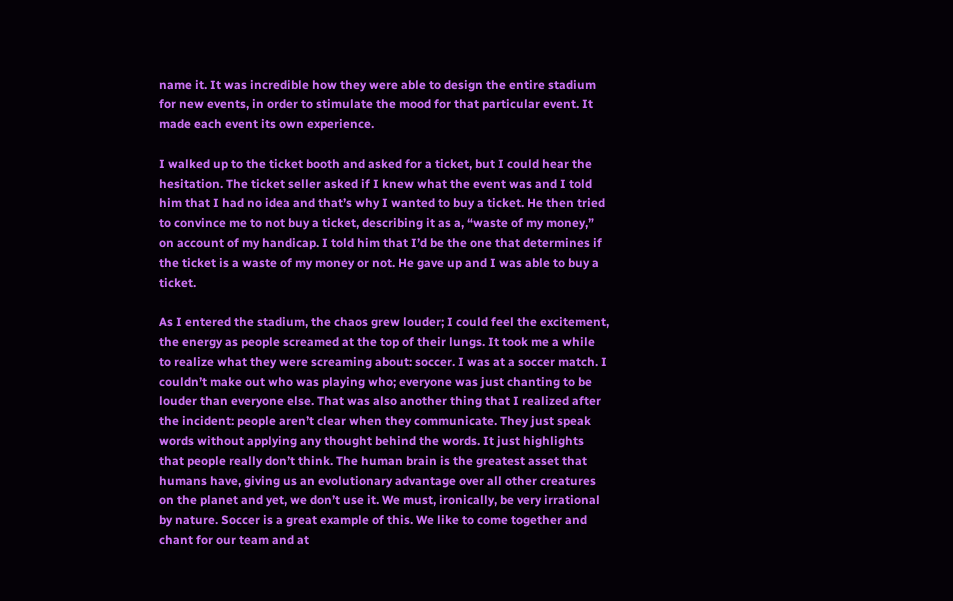name it. It was incredible how they were able to design the entire stadium for new events, in order to stimulate the mood for that particular event. It made each event its own experience.

I walked up to the ticket booth and asked for a ticket, but I could hear the hesitation. The ticket seller asked if I knew what the event was and I told him that I had no idea and that’s why I wanted to buy a ticket. He then tried to convince me to not buy a ticket, describing it as a, “waste of my money,” on account of my handicap. I told him that I’d be the one that determines if the ticket is a waste of my money or not. He gave up and I was able to buy a ticket.

As I entered the stadium, the chaos grew louder; I could feel the excitement, the energy as people screamed at the top of their lungs. It took me a while to realize what they were screaming about: soccer. I was at a soccer match. I couldn’t make out who was playing who; everyone was just chanting to be louder than everyone else. That was also another thing that I realized after the incident: people aren’t clear when they communicate. They just speak words without applying any thought behind the words. It just highlights that people really don’t think. The human brain is the greatest asset that humans have, giving us an evolutionary advantage over all other creatures on the planet and yet, we don’t use it. We must, ironically, be very irrational by nature. Soccer is a great example of this. We like to come together and chant for our team and at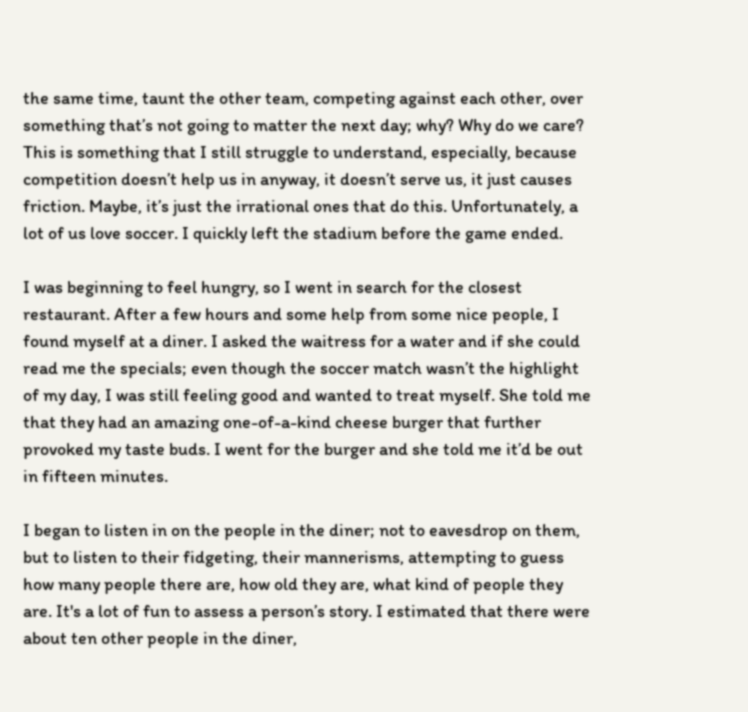the same time, taunt the other team, competing against each other, over something that’s not going to matter the next day; why? Why do we care? This is something that I still struggle to understand, especially, because competition doesn’t help us in anyway, it doesn’t serve us, it just causes friction. Maybe, it’s just the irrational ones that do this. Unfortunately, a lot of us love soccer. I quickly left the stadium before the game ended.

I was beginning to feel hungry, so I went in search for the closest restaurant. After a few hours and some help from some nice people, I found myself at a diner. I asked the waitress for a water and if she could read me the specials; even though the soccer match wasn’t the highlight of my day, I was still feeling good and wanted to treat myself. She told me that they had an amazing one-of-a-kind cheese burger that further provoked my taste buds. I went for the burger and she told me it’d be out in fifteen minutes.

I began to listen in on the people in the diner; not to eavesdrop on them, but to listen to their fidgeting, their mannerisms, attempting to guess how many people there are, how old they are, what kind of people they are. It's a lot of fun to assess a person’s story. I estimated that there were about ten other people in the diner,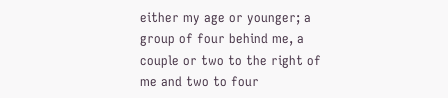either my age or younger; a group of four behind me, a couple or two to the right of me and two to four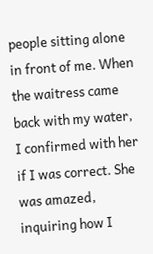people sitting alone in front of me. When the waitress came back with my water, I confirmed with her if I was correct. She was amazed, inquiring how I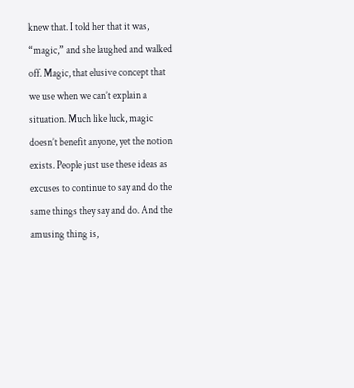knew that. I told her that it was, “magic,” and she laughed and walked off. Magic, that elusive concept that we use when we can’t explain a situation. Much like luck, magic doesn’t benefit anyone, yet the notion exists. People just use these ideas as excuses to continue to say and do the same things they say and do. And the amusing thing is,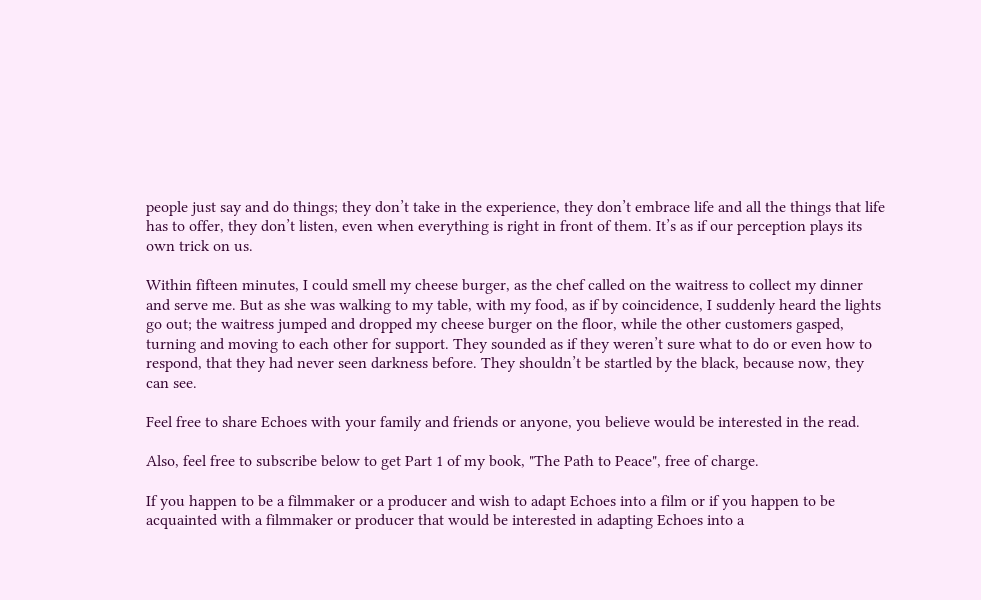people just say and do things; they don’t take in the experience, they don’t embrace life and all the things that life has to offer, they don’t listen, even when everything is right in front of them. It’s as if our perception plays its own trick on us.

Within fifteen minutes, I could smell my cheese burger, as the chef called on the waitress to collect my dinner and serve me. But as she was walking to my table, with my food, as if by coincidence, I suddenly heard the lights go out; the waitress jumped and dropped my cheese burger on the floor, while the other customers gasped, turning and moving to each other for support. They sounded as if they weren’t sure what to do or even how to respond, that they had never seen darkness before. They shouldn’t be startled by the black, because now, they can see.

Feel free to share Echoes with your family and friends or anyone, you believe would be interested in the read.

Also, feel free to subscribe below to get Part 1 of my book, "The Path to Peace", free of charge.

If you happen to be a filmmaker or a producer and wish to adapt Echoes into a film or if you happen to be acquainted with a filmmaker or producer that would be interested in adapting Echoes into a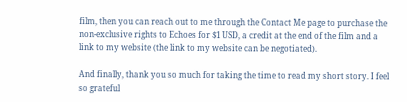film, then you can reach out to me through the Contact Me page to purchase the non-exclusive rights to Echoes for $1 USD, a credit at the end of the film and a link to my website (the link to my website can be negotiated).

And finally, thank you so much for taking the time to read my short story. I feel so grateful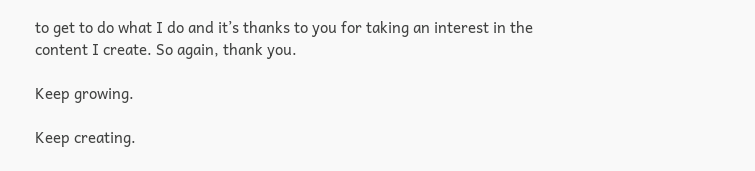to get to do what I do and it’s thanks to you for taking an interest in the content I create. So again, thank you.

Keep growing.

Keep creating.